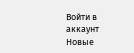Войти в аккаунт
Новые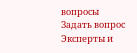вопросы
Задать вопрос
Эксперты и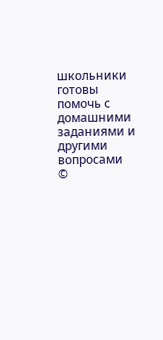школьники готовы помочь с домашними заданиями и другими вопросами
©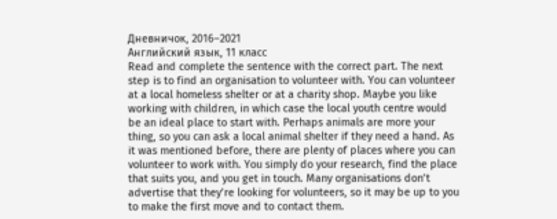Дневничок, 2016–2021
Английский язык, 11 класс
Read and complete the sentence with the correct part. The next step is to find an organisation to volunteer with. You can volunteer at a local homeless shelter or at a charity shop. Maybe you like working with children, in which case the local youth centre would be an ideal place to start with. Perhaps animals are more your thing, so you can ask a local animal shelter if they need a hand. As it was mentioned before, there are plenty of places where you can volunteer to work with. You simply do your research, find the place that suits you, and you get in touch. Many organisations don’t advertise that they’re looking for volunteers, so it may be up to you to make the first move and to contact them.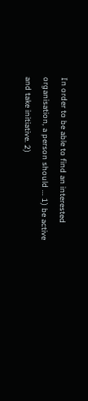In order to be able to find an interested organisation, a person should ... 1) be active and take initiative. 2)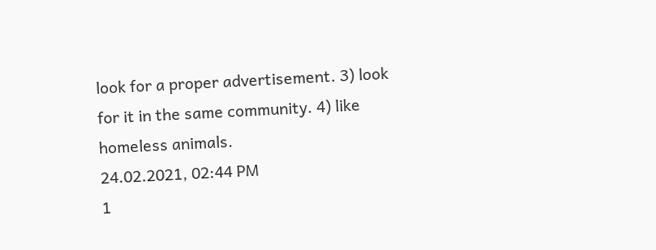look for a proper advertisement. 3) look for it in the same community. 4) like homeless animals.
24.02.2021, 02:44 PM
1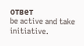ответ
be active and take initiative.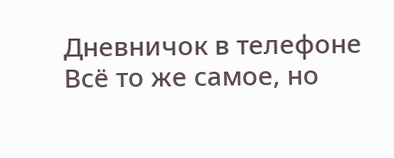Дневничок в телефоне
Всё то же самое, но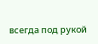всегда под рукой